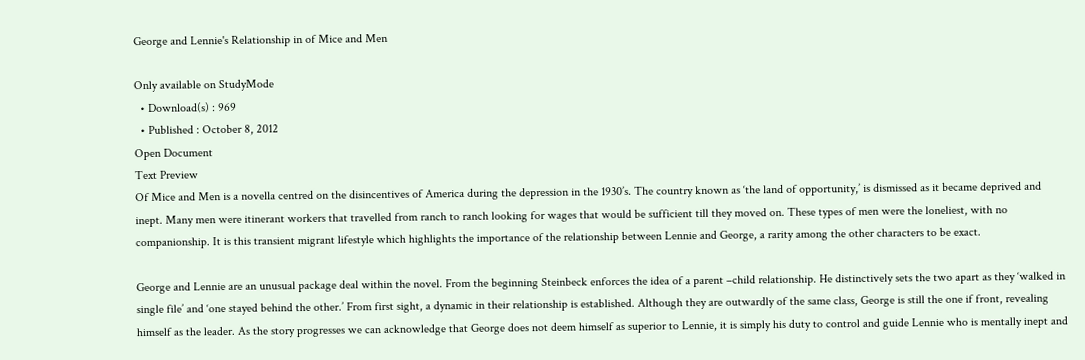George and Lennie's Relationship in of Mice and Men

Only available on StudyMode
  • Download(s) : 969
  • Published : October 8, 2012
Open Document
Text Preview
Of Mice and Men is a novella centred on the disincentives of America during the depression in the 1930’s. The country known as ‘the land of opportunity,’ is dismissed as it became deprived and inept. Many men were itinerant workers that travelled from ranch to ranch looking for wages that would be sufficient till they moved on. These types of men were the loneliest, with no companionship. It is this transient migrant lifestyle which highlights the importance of the relationship between Lennie and George, a rarity among the other characters to be exact.

George and Lennie are an unusual package deal within the novel. From the beginning Steinbeck enforces the idea of a parent –child relationship. He distinctively sets the two apart as they ‘walked in single file’ and ‘one stayed behind the other.’ From first sight, a dynamic in their relationship is established. Although they are outwardly of the same class, George is still the one if front, revealing himself as the leader. As the story progresses we can acknowledge that George does not deem himself as superior to Lennie, it is simply his duty to control and guide Lennie who is mentally inept and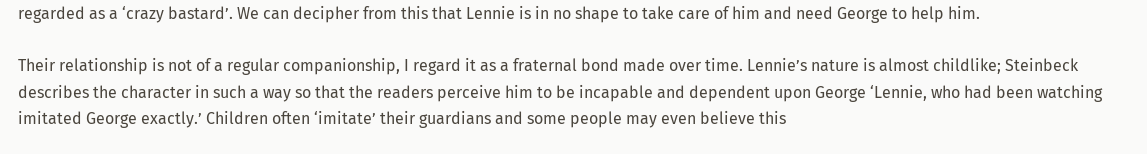regarded as a ‘crazy bastard’. We can decipher from this that Lennie is in no shape to take care of him and need George to help him.

Their relationship is not of a regular companionship, I regard it as a fraternal bond made over time. Lennie’s nature is almost childlike; Steinbeck describes the character in such a way so that the readers perceive him to be incapable and dependent upon George ‘Lennie, who had been watching imitated George exactly.’ Children often ‘imitate’ their guardians and some people may even believe this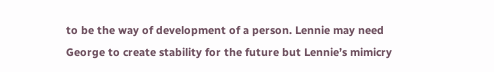to be the way of development of a person. Lennie may need George to create stability for the future but Lennie’s mimicry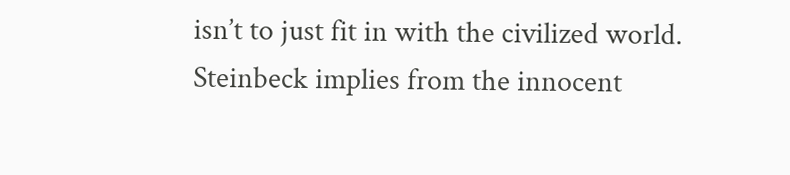isn’t to just fit in with the civilized world. Steinbeck implies from the innocent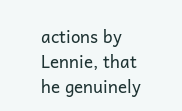actions by Lennie, that he genuinely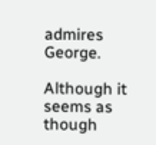admires George.

Although it seems as though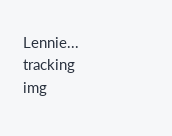Lennie...
tracking img